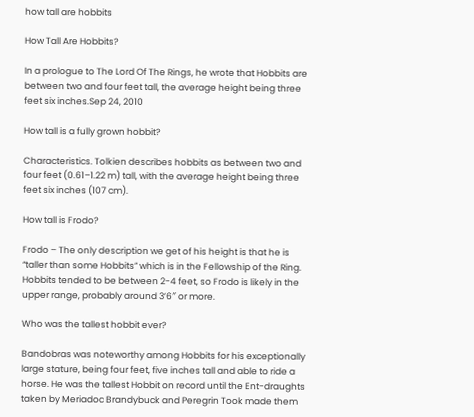how tall are hobbits

How Tall Are Hobbits?

In a prologue to The Lord Of The Rings, he wrote that Hobbits are between two and four feet tall, the average height being three feet six inches.Sep 24, 2010

How tall is a fully grown hobbit?

Characteristics. Tolkien describes hobbits as between two and four feet (0.61–1.22 m) tall, with the average height being three feet six inches (107 cm).

How tall is Frodo?

Frodo – The only description we get of his height is that he is “taller than some Hobbits” which is in the Fellowship of the Ring. Hobbits tended to be between 2-4 feet, so Frodo is likely in the upper range, probably around 3’6″ or more.

Who was the tallest hobbit ever?

Bandobras was noteworthy among Hobbits for his exceptionally large stature, being four feet, five inches tall and able to ride a horse. He was the tallest Hobbit on record until the Ent-draughts taken by Meriadoc Brandybuck and Peregrin Took made them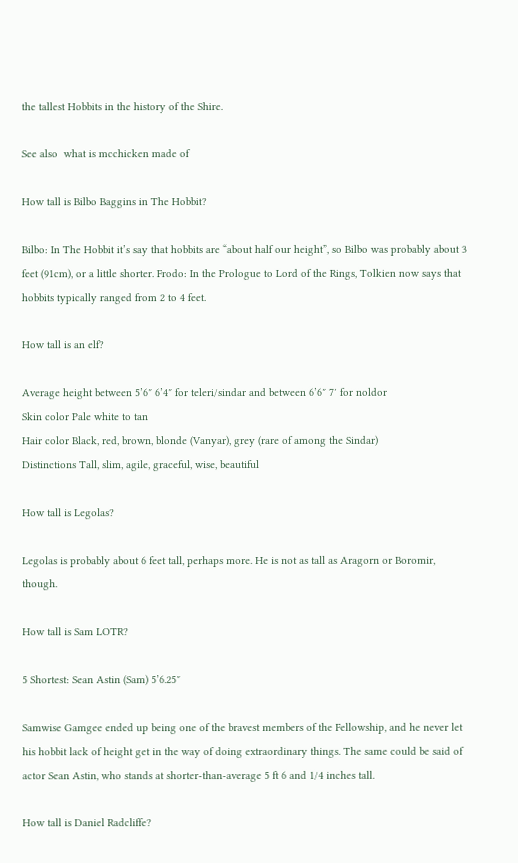the tallest Hobbits in the history of the Shire.

See also  what is mcchicken made of

How tall is Bilbo Baggins in The Hobbit?

Bilbo: In The Hobbit it’s say that hobbits are “about half our height”, so Bilbo was probably about 3 feet (91cm), or a little shorter. Frodo: In the Prologue to Lord of the Rings, Tolkien now says that hobbits typically ranged from 2 to 4 feet.

How tall is an elf?

Average height between 5’6″ 6’4″ for teleri/sindar and between 6’6″ 7′ for noldor
Skin color Pale white to tan
Hair color Black, red, brown, blonde (Vanyar), grey (rare of among the Sindar)
Distinctions Tall, slim, agile, graceful, wise, beautiful

How tall is Legolas?

Legolas is probably about 6 feet tall, perhaps more. He is not as tall as Aragorn or Boromir, though.

How tall is Sam LOTR?

5 Shortest: Sean Astin (Sam) 5’6.25″

Samwise Gamgee ended up being one of the bravest members of the Fellowship, and he never let his hobbit lack of height get in the way of doing extraordinary things. The same could be said of actor Sean Astin, who stands at shorter-than-average 5 ft 6 and 1/4 inches tall.

How tall is Daniel Radcliffe?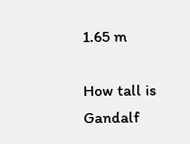1.65 m

How tall is Gandalf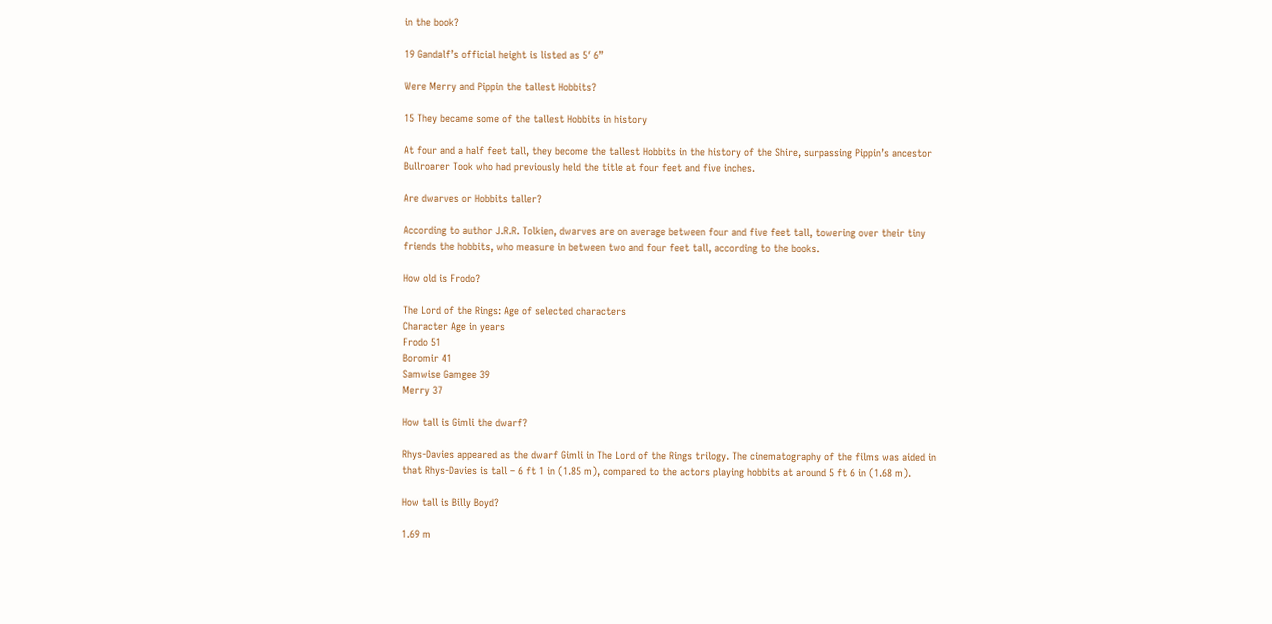in the book?

19 Gandalf’s official height is listed as 5′ 6”

Were Merry and Pippin the tallest Hobbits?

15 They became some of the tallest Hobbits in history

At four and a half feet tall, they become the tallest Hobbits in the history of the Shire, surpassing Pippin’s ancestor Bullroarer Took who had previously held the title at four feet and five inches.

Are dwarves or Hobbits taller?

According to author J.R.R. Tolkien, dwarves are on average between four and five feet tall, towering over their tiny friends the hobbits, who measure in between two and four feet tall, according to the books.

How old is Frodo?

The Lord of the Rings: Age of selected characters
Character Age in years
Frodo 51
Boromir 41
Samwise Gamgee 39
Merry 37

How tall is Gimli the dwarf?

Rhys-Davies appeared as the dwarf Gimli in The Lord of the Rings trilogy. The cinematography of the films was aided in that Rhys-Davies is tall – 6 ft 1 in (1.85 m), compared to the actors playing hobbits at around 5 ft 6 in (1.68 m).

How tall is Billy Boyd?

1.69 m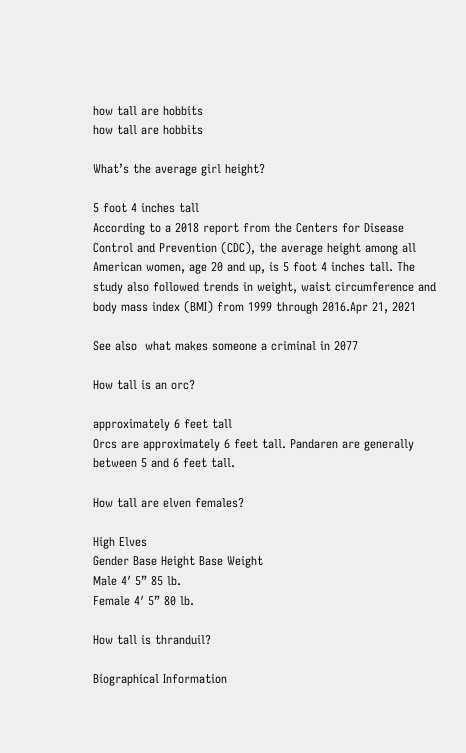how tall are hobbits
how tall are hobbits

What’s the average girl height?

5 foot 4 inches tall
According to a 2018 report from the Centers for Disease Control and Prevention (CDC), the average height among all American women, age 20 and up, is 5 foot 4 inches tall. The study also followed trends in weight, waist circumference and body mass index (BMI) from 1999 through 2016.Apr 21, 2021

See also  what makes someone a criminal in 2077

How tall is an orc?

approximately 6 feet tall
Orcs are approximately 6 feet tall. Pandaren are generally between 5 and 6 feet tall.

How tall are elven females?

High Elves
Gender Base Height Base Weight
Male 4′ 5” 85 lb.
Female 4′ 5” 80 lb.

How tall is thranduil?

Biographical Information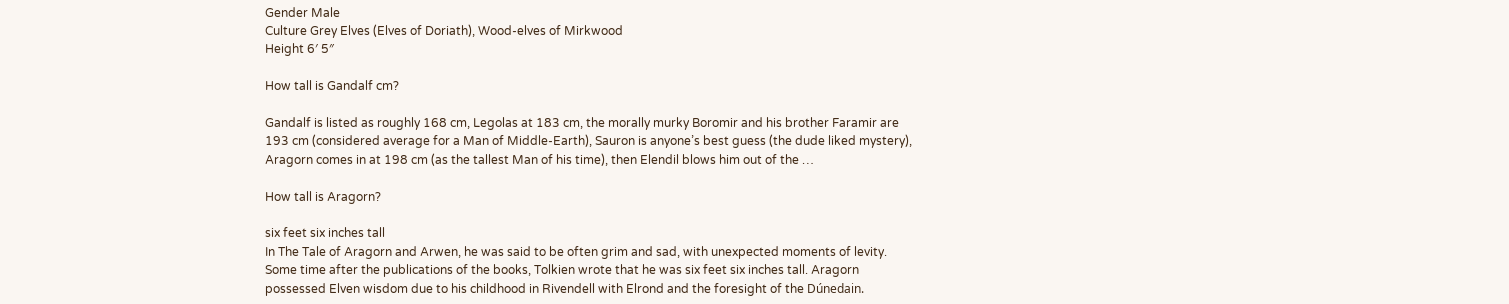Gender Male
Culture Grey Elves (Elves of Doriath), Wood-elves of Mirkwood
Height 6′ 5″

How tall is Gandalf cm?

Gandalf is listed as roughly 168 cm, Legolas at 183 cm, the morally murky Boromir and his brother Faramir are 193 cm (considered average for a Man of Middle-Earth), Sauron is anyone’s best guess (the dude liked mystery), Aragorn comes in at 198 cm (as the tallest Man of his time), then Elendil blows him out of the …

How tall is Aragorn?

six feet six inches tall
In The Tale of Aragorn and Arwen, he was said to be often grim and sad, with unexpected moments of levity. Some time after the publications of the books, Tolkien wrote that he was six feet six inches tall. Aragorn possessed Elven wisdom due to his childhood in Rivendell with Elrond and the foresight of the Dúnedain.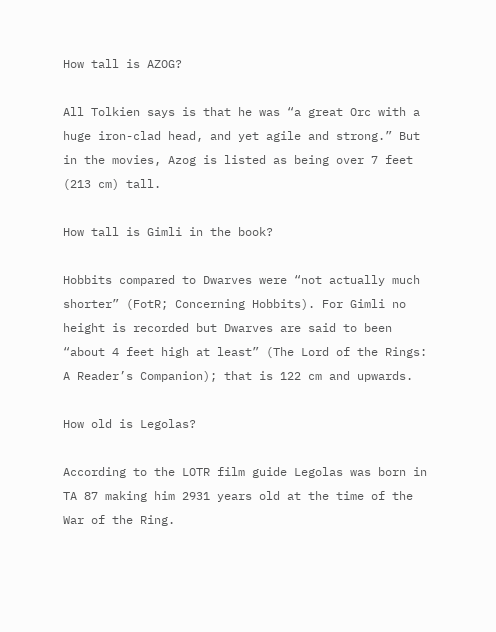How tall is AZOG?

All Tolkien says is that he was “a great Orc with a huge iron-clad head, and yet agile and strong.” But in the movies, Azog is listed as being over 7 feet (213 cm) tall.

How tall is Gimli in the book?

Hobbits compared to Dwarves were “not actually much shorter” (FotR; Concerning Hobbits). For Gimli no height is recorded but Dwarves are said to been “about 4 feet high at least” (The Lord of the Rings: A Reader’s Companion); that is 122 cm and upwards.

How old is Legolas?

According to the LOTR film guide Legolas was born in TA 87 making him 2931 years old at the time of the War of the Ring.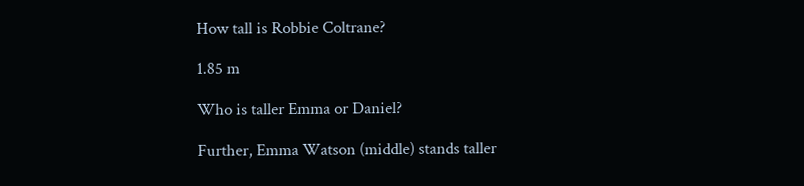How tall is Robbie Coltrane?

1.85 m

Who is taller Emma or Daniel?

Further, Emma Watson (middle) stands taller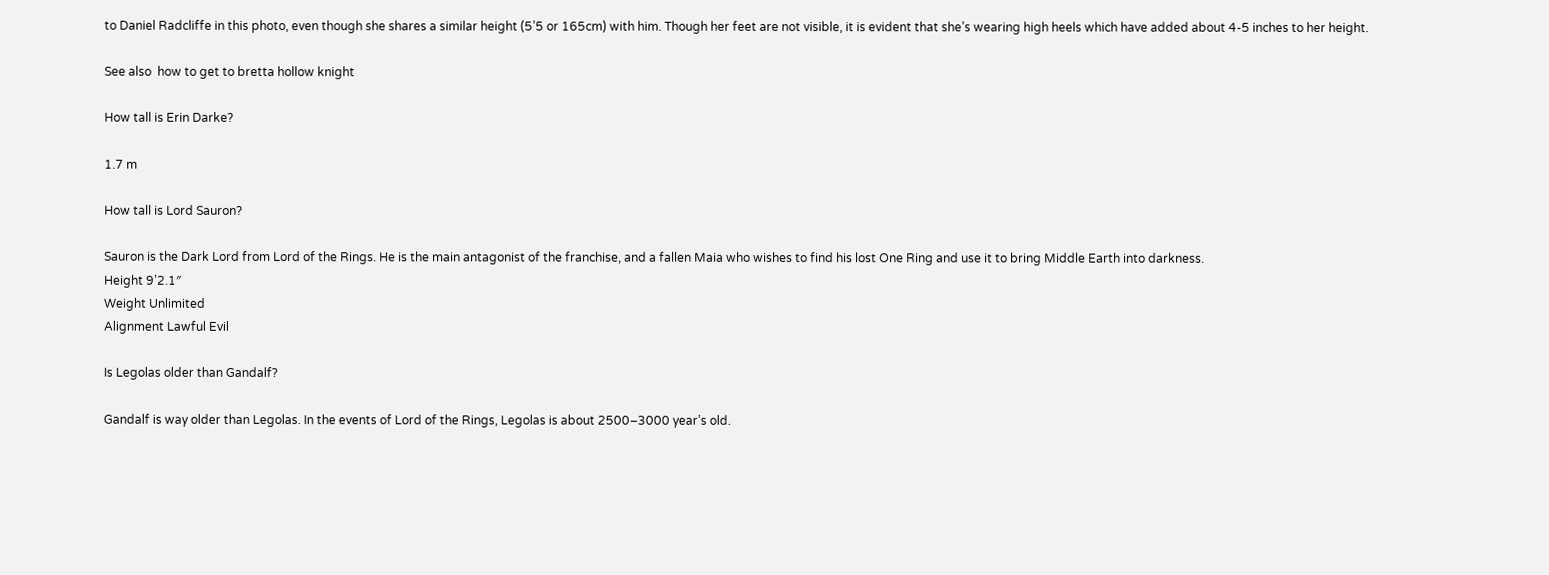to Daniel Radcliffe in this photo, even though she shares a similar height (5’5 or 165cm) with him. Though her feet are not visible, it is evident that she’s wearing high heels which have added about 4-5 inches to her height.

See also  how to get to bretta hollow knight

How tall is Erin Darke?

1.7 m

How tall is Lord Sauron?

Sauron is the Dark Lord from Lord of the Rings. He is the main antagonist of the franchise, and a fallen Maia who wishes to find his lost One Ring and use it to bring Middle Earth into darkness.
Height 9’2.1″
Weight Unlimited
Alignment Lawful Evil

Is Legolas older than Gandalf?

Gandalf is way older than Legolas. In the events of Lord of the Rings, Legolas is about 2500–3000 year’s old.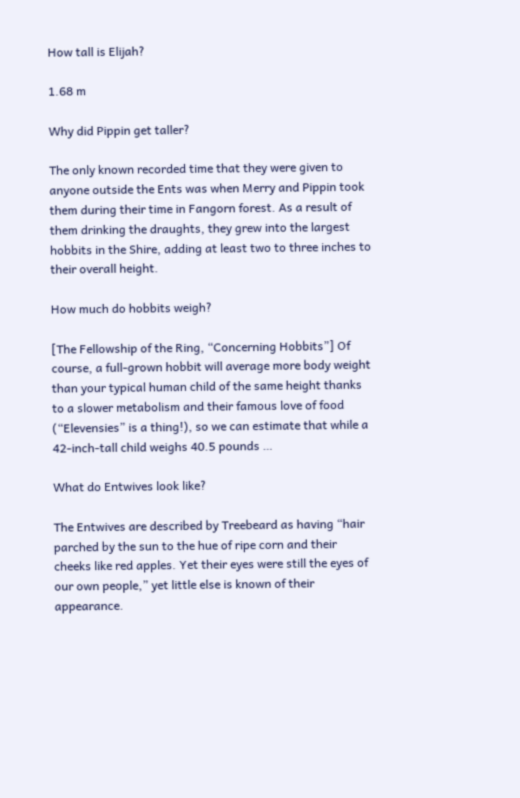How tall is Elijah?

1.68 m

Why did Pippin get taller?

The only known recorded time that they were given to anyone outside the Ents was when Merry and Pippin took them during their time in Fangorn forest. As a result of them drinking the draughts, they grew into the largest hobbits in the Shire, adding at least two to three inches to their overall height.

How much do hobbits weigh?

[The Fellowship of the Ring, “Concerning Hobbits”] Of course, a full-grown hobbit will average more body weight than your typical human child of the same height thanks to a slower metabolism and their famous love of food (“Elevensies” is a thing!), so we can estimate that while a 42-inch-tall child weighs 40.5 pounds …

What do Entwives look like?

The Entwives are described by Treebeard as having “hair parched by the sun to the hue of ripe corn and their cheeks like red apples. Yet their eyes were still the eyes of our own people,” yet little else is known of their appearance.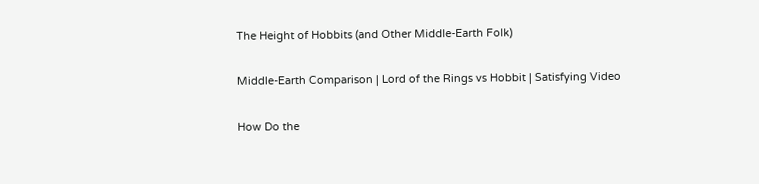The Height of Hobbits (and Other Middle-Earth Folk)

Middle-Earth Comparison | Lord of the Rings vs Hobbit | Satisfying Video

How Do the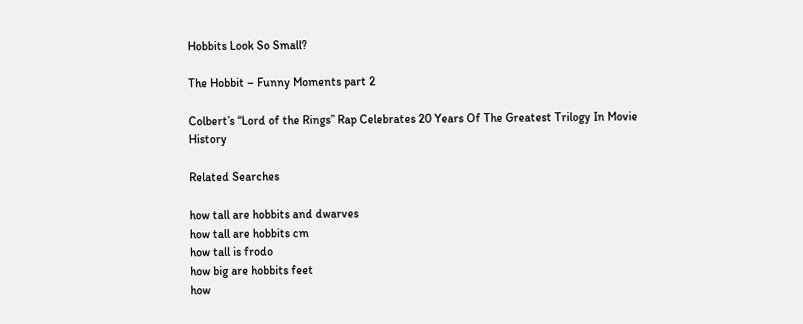Hobbits Look So Small?

The Hobbit – Funny Moments part 2

Colbert’s “Lord of the Rings” Rap Celebrates 20 Years Of The Greatest Trilogy In Movie History

Related Searches

how tall are hobbits and dwarves
how tall are hobbits cm
how tall is frodo
how big are hobbits feet
how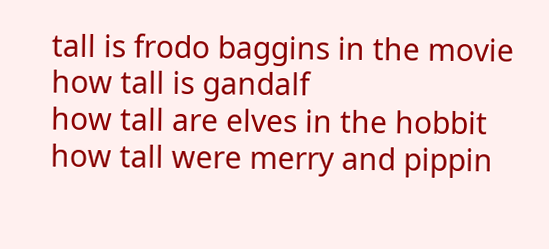tall is frodo baggins in the movie
how tall is gandalf
how tall are elves in the hobbit
how tall were merry and pippin